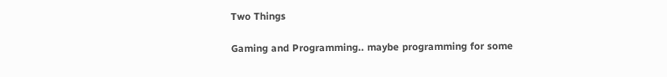Two Things

Gaming and Programming.. maybe programming for some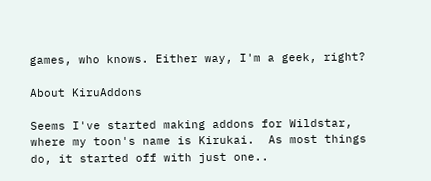games, who knows. Either way, I'm a geek, right?

About KiruAddons

Seems I've started making addons for Wildstar, where my toon's name is Kirukai.  As most things do, it started off with just one..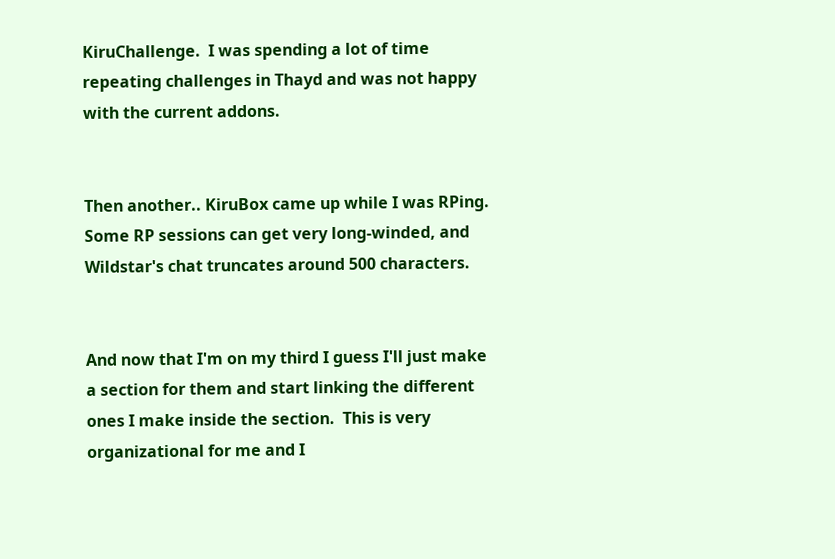KiruChallenge.  I was spending a lot of time repeating challenges in Thayd and was not happy with the current addons.


Then another.. KiruBox came up while I was RPing.  Some RP sessions can get very long-winded, and Wildstar's chat truncates around 500 characters.


And now that I'm on my third I guess I'll just make a section for them and start linking the different ones I make inside the section.  This is very organizational for me and I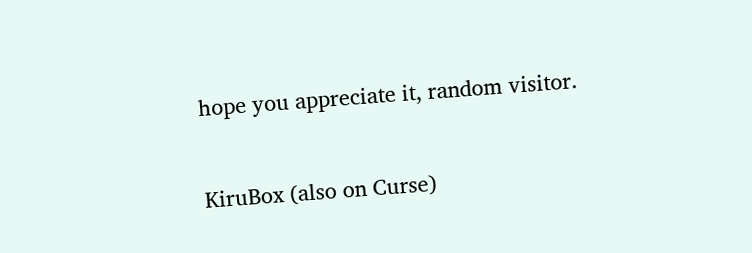hope you appreciate it, random visitor.


KiruBox (also on Curse)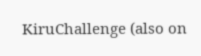KiruChallenge (also on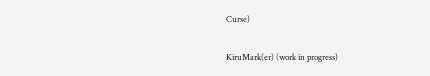Curse)


KiruMark(er) (work in progress)